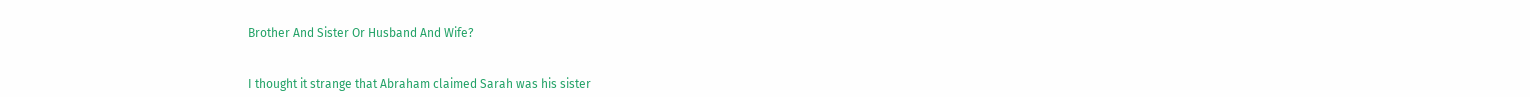Brother And Sister Or Husband And Wife?


I thought it strange that Abraham claimed Sarah was his sister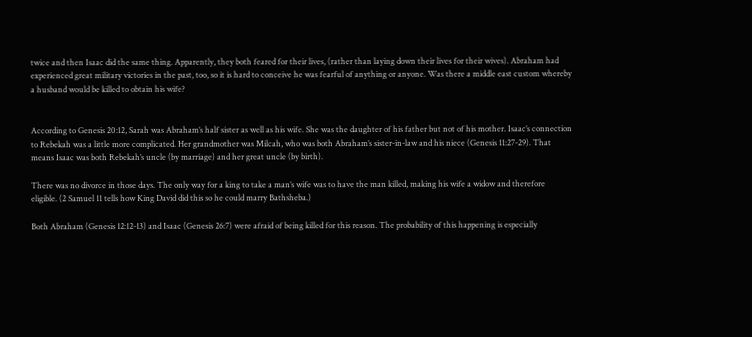twice and then Isaac did the same thing. Apparently, they both feared for their lives, (rather than laying down their lives for their wives). Abraham had experienced great military victories in the past, too, so it is hard to conceive he was fearful of anything or anyone. Was there a middle east custom whereby a husband would be killed to obtain his wife?


According to Genesis 20:12, Sarah was Abraham’s half sister as well as his wife. She was the daughter of his father but not of his mother. Isaac’s connection to Rebekah was a little more complicated. Her grandmother was Milcah, who was both Abraham’s sister-in-law and his niece (Genesis 11:27-29). That means Isaac was both Rebekah’s uncle (by marriage) and her great uncle (by birth).

There was no divorce in those days. The only way for a king to take a man’s wife was to have the man killed, making his wife a widow and therefore eligible. (2 Samuel 11 tells how King David did this so he could marry Bathsheba.)

Both Abraham (Genesis 12:12-13) and Isaac (Genesis 26:7) were afraid of being killed for this reason. The probability of this happening is especially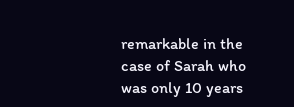remarkable in the case of Sarah who was only 10 years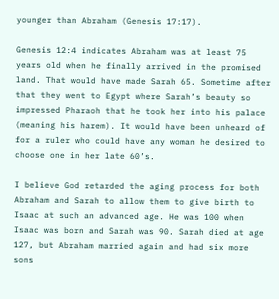younger than Abraham (Genesis 17:17).

Genesis 12:4 indicates Abraham was at least 75 years old when he finally arrived in the promised land. That would have made Sarah 65. Sometime after that they went to Egypt where Sarah’s beauty so impressed Pharaoh that he took her into his palace (meaning his harem). It would have been unheard of for a ruler who could have any woman he desired to choose one in her late 60’s.

I believe God retarded the aging process for both Abraham and Sarah to allow them to give birth to Isaac at such an advanced age. He was 100 when Isaac was born and Sarah was 90. Sarah died at age 127, but Abraham married again and had six more sons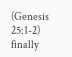(Genesis 25:1-2) finally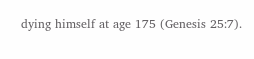dying himself at age 175 (Genesis 25:7).